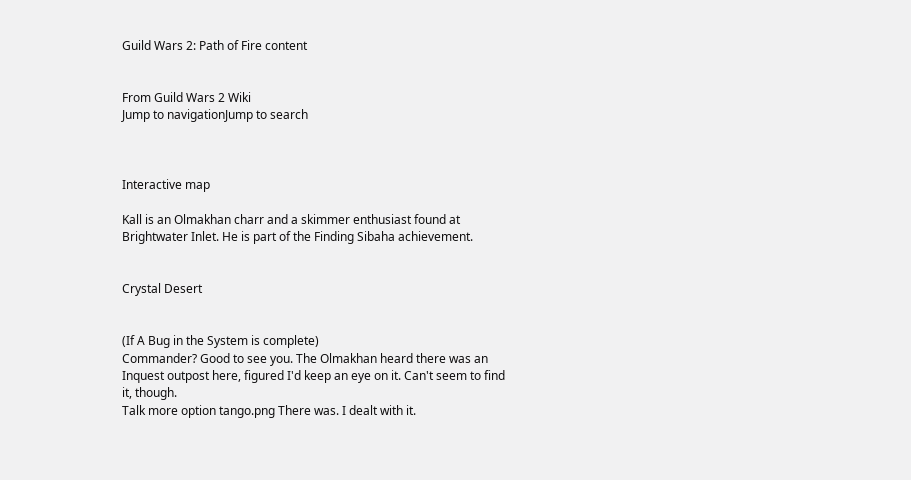Guild Wars 2: Path of Fire content


From Guild Wars 2 Wiki
Jump to navigationJump to search



Interactive map

Kall is an Olmakhan charr and a skimmer enthusiast found at Brightwater Inlet. He is part of the Finding Sibaha achievement.


Crystal Desert


(If A Bug in the System is complete)
Commander? Good to see you. The Olmakhan heard there was an Inquest outpost here, figured I'd keep an eye on it. Can't seem to find it, though.
Talk more option tango.png There was. I dealt with it.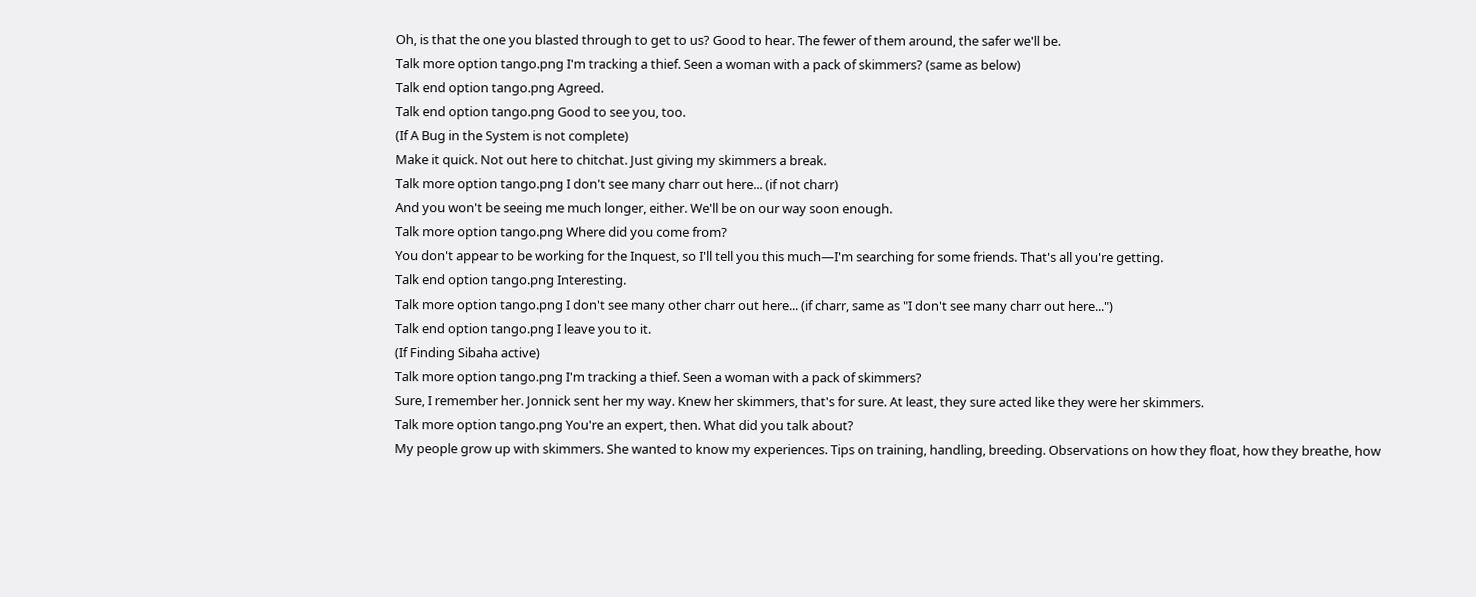Oh, is that the one you blasted through to get to us? Good to hear. The fewer of them around, the safer we'll be.
Talk more option tango.png I'm tracking a thief. Seen a woman with a pack of skimmers? (same as below)
Talk end option tango.png Agreed.
Talk end option tango.png Good to see you, too.
(If A Bug in the System is not complete)
Make it quick. Not out here to chitchat. Just giving my skimmers a break.
Talk more option tango.png I don't see many charr out here... (if not charr)
And you won't be seeing me much longer, either. We'll be on our way soon enough.
Talk more option tango.png Where did you come from?
You don't appear to be working for the Inquest, so I'll tell you this much—I'm searching for some friends. That's all you're getting.
Talk end option tango.png Interesting.
Talk more option tango.png I don't see many other charr out here... (if charr, same as "I don't see many charr out here...")
Talk end option tango.png I leave you to it.
(If Finding Sibaha active)
Talk more option tango.png I'm tracking a thief. Seen a woman with a pack of skimmers?
Sure, I remember her. Jonnick sent her my way. Knew her skimmers, that's for sure. At least, they sure acted like they were her skimmers.
Talk more option tango.png You're an expert, then. What did you talk about?
My people grow up with skimmers. She wanted to know my experiences. Tips on training, handling, breeding. Observations on how they float, how they breathe, how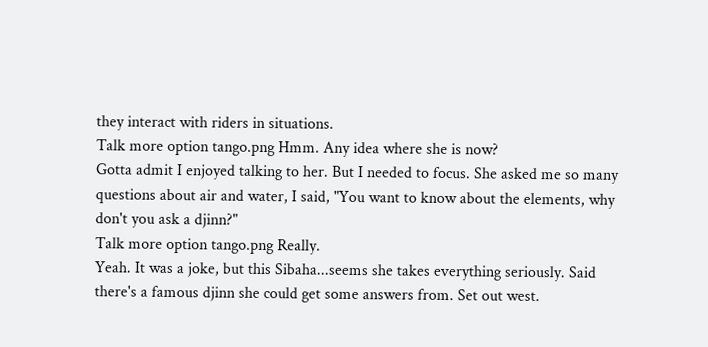they interact with riders in situations.
Talk more option tango.png Hmm. Any idea where she is now?
Gotta admit I enjoyed talking to her. But I needed to focus. She asked me so many questions about air and water, I said, "You want to know about the elements, why don't you ask a djinn?"
Talk more option tango.png Really.
Yeah. It was a joke, but this Sibaha...seems she takes everything seriously. Said there's a famous djinn she could get some answers from. Set out west.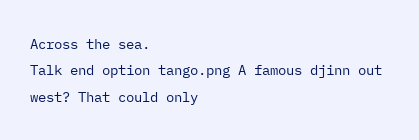Across the sea.
Talk end option tango.png A famous djinn out west? That could only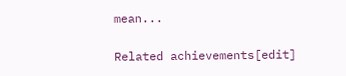mean...

Related achievements[edit]